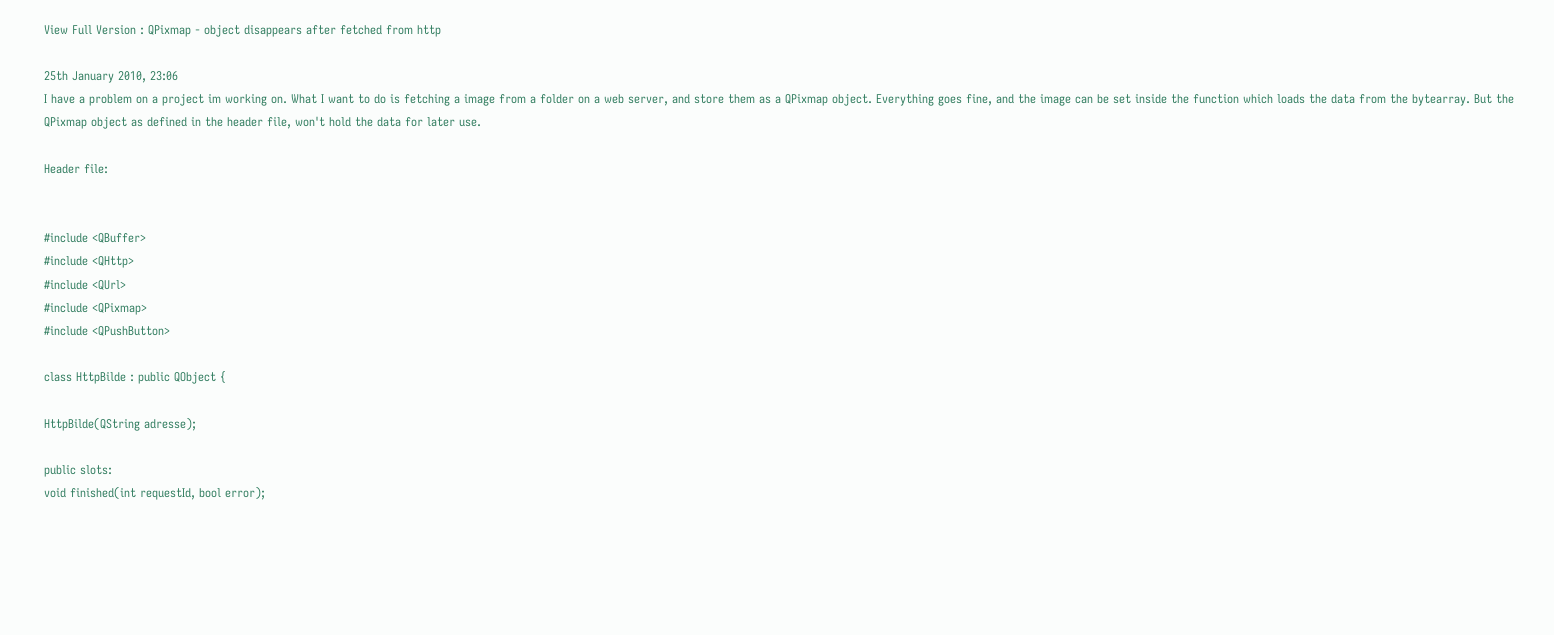View Full Version : QPixmap - object disappears after fetched from http

25th January 2010, 23:06
I have a problem on a project im working on. What I want to do is fetching a image from a folder on a web server, and store them as a QPixmap object. Everything goes fine, and the image can be set inside the function which loads the data from the bytearray. But the QPixmap object as defined in the header file, won't hold the data for later use.

Header file:


#include <QBuffer>
#include <QHttp>
#include <QUrl>
#include <QPixmap>
#include <QPushButton>

class HttpBilde : public QObject {

HttpBilde(QString adresse);

public slots:
void finished(int requestId, bool error);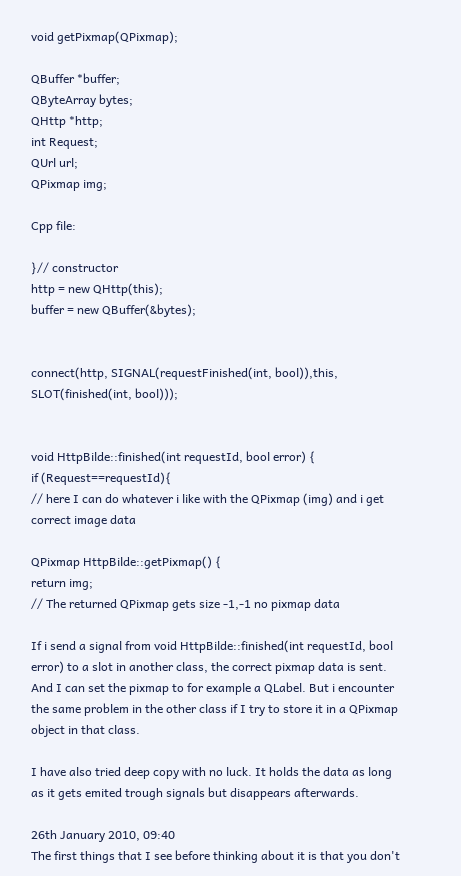void getPixmap(QPixmap);

QBuffer *buffer;
QByteArray bytes;
QHttp *http;
int Request;
QUrl url;
QPixmap img;

Cpp file:

}// constructor
http = new QHttp(this);
buffer = new QBuffer(&bytes);


connect(http, SIGNAL(requestFinished(int, bool)),this, SLOT(finished(int, bool)));


void HttpBilde::finished(int requestId, bool error) {
if (Request==requestId){
// here I can do whatever i like with the QPixmap (img) and i get correct image data

QPixmap HttpBilde::getPixmap() {
return img;
// The returned QPixmap gets size -1,-1 no pixmap data

If i send a signal from void HttpBilde::finished(int requestId, bool error) to a slot in another class, the correct pixmap data is sent. And I can set the pixmap to for example a QLabel. But i encounter the same problem in the other class if I try to store it in a QPixmap object in that class.

I have also tried deep copy with no luck. It holds the data as long as it gets emited trough signals but disappears afterwards.

26th January 2010, 09:40
The first things that I see before thinking about it is that you don't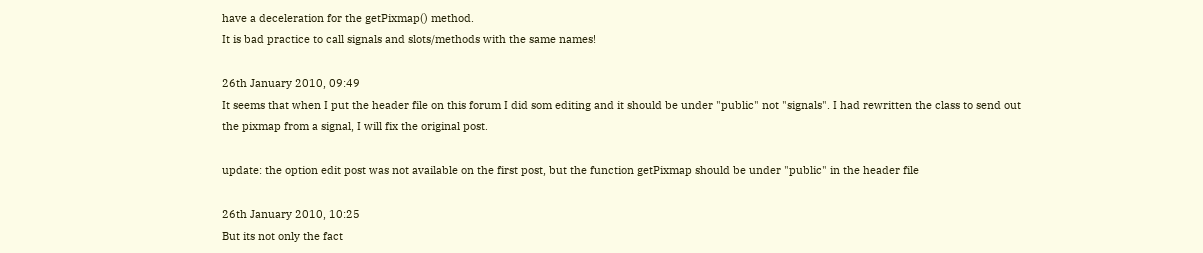have a deceleration for the getPixmap() method.
It is bad practice to call signals and slots/methods with the same names!

26th January 2010, 09:49
It seems that when I put the header file on this forum I did som editing and it should be under "public" not "signals". I had rewritten the class to send out the pixmap from a signal, I will fix the original post.

update: the option edit post was not available on the first post, but the function getPixmap should be under "public" in the header file

26th January 2010, 10:25
But its not only the fact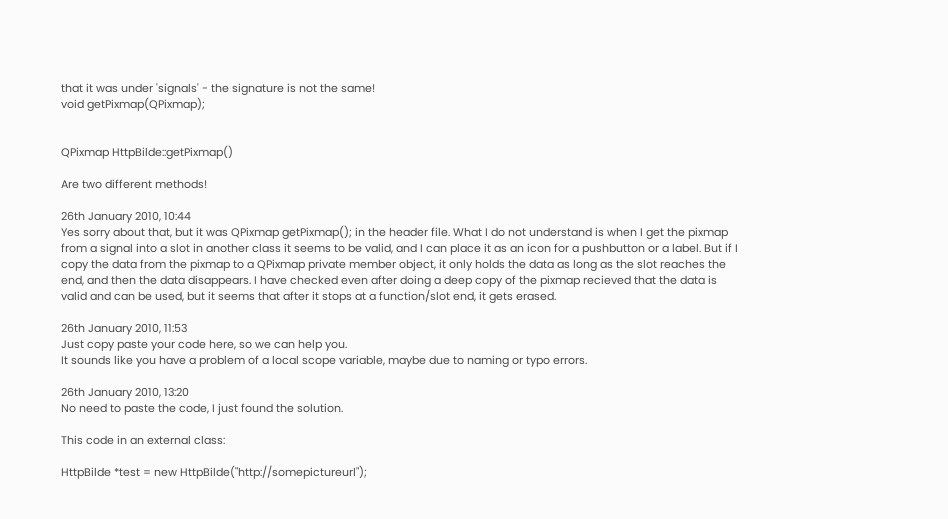that it was under 'signals' - the signature is not the same!
void getPixmap(QPixmap);


QPixmap HttpBilde::getPixmap()

Are two different methods!

26th January 2010, 10:44
Yes sorry about that, but it was QPixmap getPixmap(); in the header file. What I do not understand is when I get the pixmap from a signal into a slot in another class it seems to be valid, and I can place it as an icon for a pushbutton or a label. But if I copy the data from the pixmap to a QPixmap private member object, it only holds the data as long as the slot reaches the end, and then the data disappears. I have checked even after doing a deep copy of the pixmap recieved that the data is valid and can be used, but it seems that after it stops at a function/slot end, it gets erased.

26th January 2010, 11:53
Just copy paste your code here, so we can help you.
It sounds like you have a problem of a local scope variable, maybe due to naming or typo errors.

26th January 2010, 13:20
No need to paste the code, I just found the solution.

This code in an external class:

HttpBilde *test = new HttpBilde("http://somepictureurl");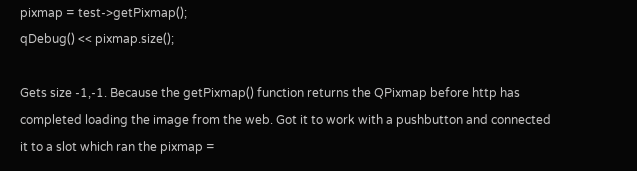pixmap = test->getPixmap();
qDebug() << pixmap.size();

Gets size -1,-1. Because the getPixmap() function returns the QPixmap before http has completed loading the image from the web. Got it to work with a pushbutton and connected it to a slot which ran the pixmap =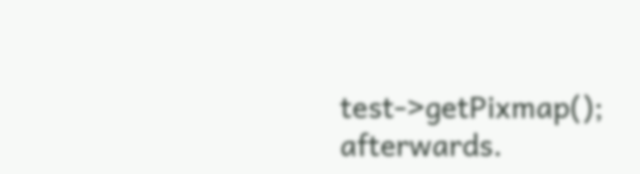test->getPixmap(); afterwards.